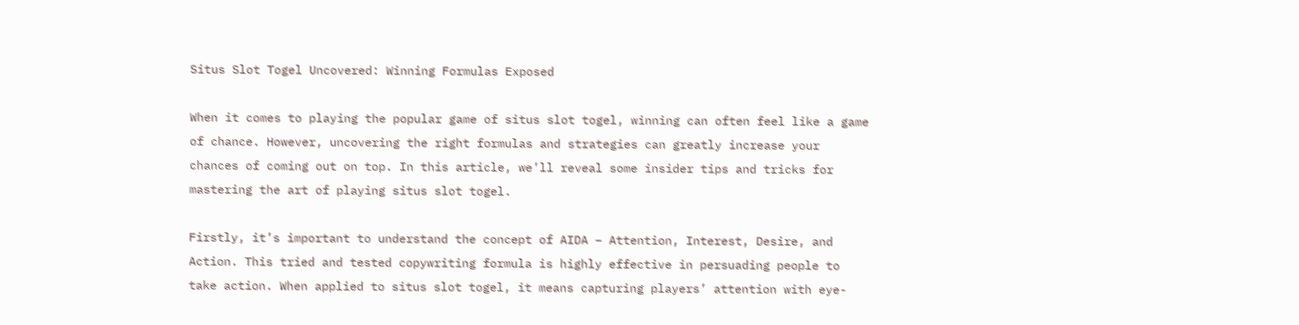Situs Slot Togel Uncovered: Winning Formulas Exposed

When it comes to playing the popular game of situs slot togel, winning can often feel like a game of chance. However, uncovering the right formulas and strategies can greatly increase your chances of coming out on top. In this article, we’ll reveal some insider tips and tricks for mastering the art of playing situs slot togel.

Firstly, it’s important to understand the concept of AIDA – Attention, Interest, Desire, and Action. This tried and tested copywriting formula is highly effective in persuading people to take action. When applied to situs slot togel, it means capturing players’ attention with eye-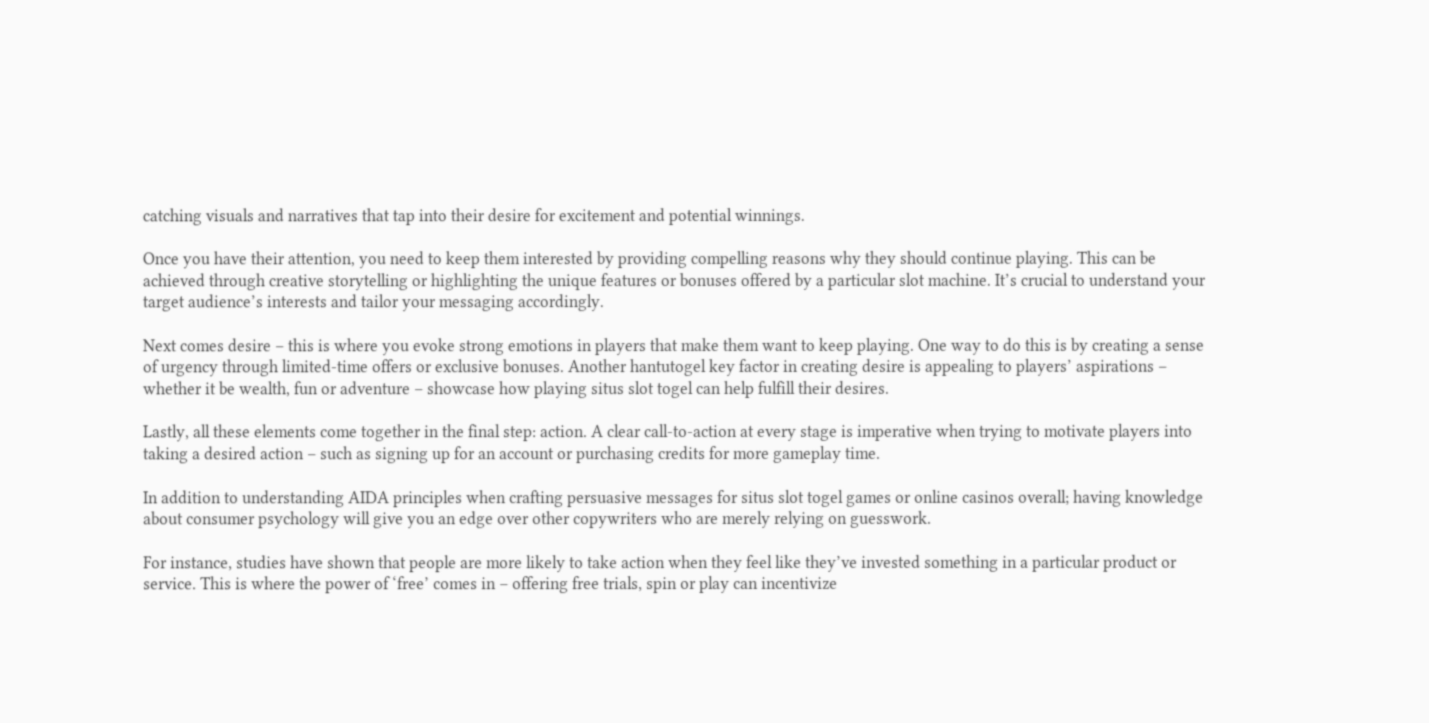catching visuals and narratives that tap into their desire for excitement and potential winnings.

Once you have their attention, you need to keep them interested by providing compelling reasons why they should continue playing. This can be achieved through creative storytelling or highlighting the unique features or bonuses offered by a particular slot machine. It’s crucial to understand your target audience’s interests and tailor your messaging accordingly.

Next comes desire – this is where you evoke strong emotions in players that make them want to keep playing. One way to do this is by creating a sense of urgency through limited-time offers or exclusive bonuses. Another hantutogel key factor in creating desire is appealing to players’ aspirations – whether it be wealth, fun or adventure – showcase how playing situs slot togel can help fulfill their desires.

Lastly, all these elements come together in the final step: action. A clear call-to-action at every stage is imperative when trying to motivate players into taking a desired action – such as signing up for an account or purchasing credits for more gameplay time.

In addition to understanding AIDA principles when crafting persuasive messages for situs slot togel games or online casinos overall; having knowledge about consumer psychology will give you an edge over other copywriters who are merely relying on guesswork.

For instance, studies have shown that people are more likely to take action when they feel like they’ve invested something in a particular product or service. This is where the power of ‘free’ comes in – offering free trials, spin or play can incentivize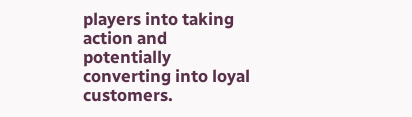players into taking action and potentially converting into loyal customers.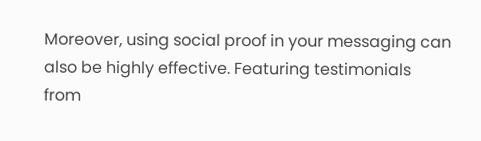Moreover, using social proof in your messaging can also be highly effective. Featuring testimonials from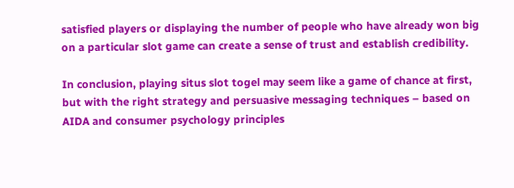satisfied players or displaying the number of people who have already won big on a particular slot game can create a sense of trust and establish credibility.

In conclusion, playing situs slot togel may seem like a game of chance at first, but with the right strategy and persuasive messaging techniques – based on AIDA and consumer psychology principles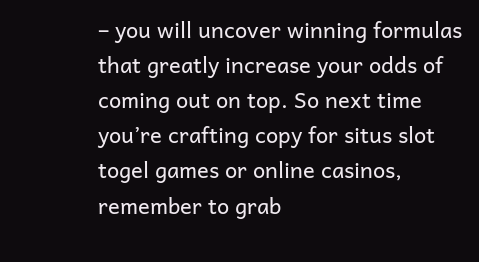– you will uncover winning formulas that greatly increase your odds of coming out on top. So next time you’re crafting copy for situs slot togel games or online casinos, remember to grab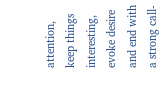attention, keep things interesting, evoke desire and end with a strong call-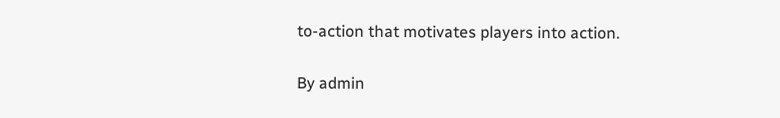to-action that motivates players into action.

By admin